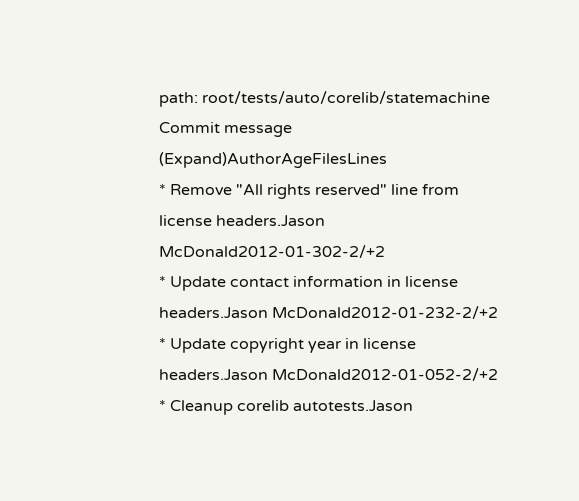path: root/tests/auto/corelib/statemachine
Commit message (Expand)AuthorAgeFilesLines
* Remove "All rights reserved" line from license headers.Jason McDonald2012-01-302-2/+2
* Update contact information in license headers.Jason McDonald2012-01-232-2/+2
* Update copyright year in license headers.Jason McDonald2012-01-052-2/+2
* Cleanup corelib autotests.Jason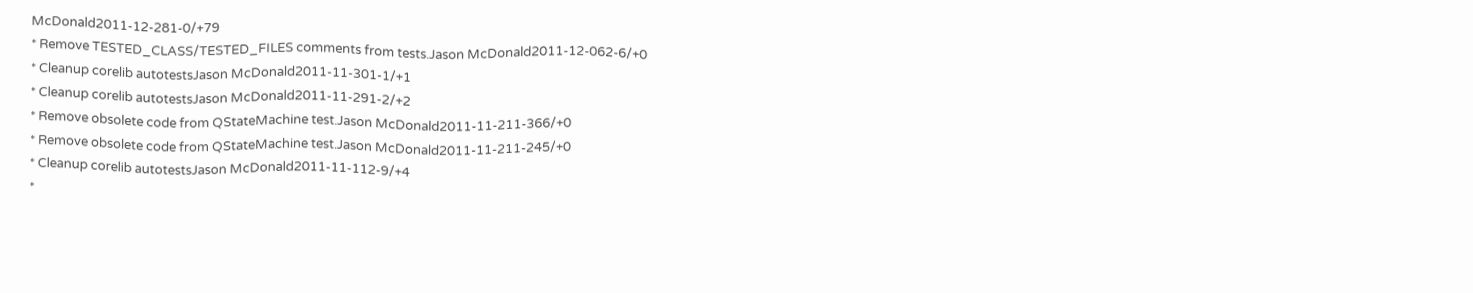McDonald2011-12-281-0/+79
* Remove TESTED_CLASS/TESTED_FILES comments from tests.Jason McDonald2011-12-062-6/+0
* Cleanup corelib autotestsJason McDonald2011-11-301-1/+1
* Cleanup corelib autotestsJason McDonald2011-11-291-2/+2
* Remove obsolete code from QStateMachine test.Jason McDonald2011-11-211-366/+0
* Remove obsolete code from QStateMachine test.Jason McDonald2011-11-211-245/+0
* Cleanup corelib autotestsJason McDonald2011-11-112-9/+4
*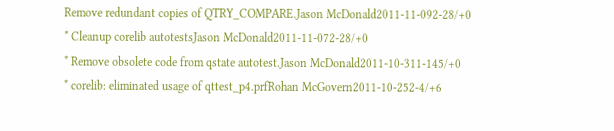Remove redundant copies of QTRY_COMPARE.Jason McDonald2011-11-092-28/+0
* Cleanup corelib autotestsJason McDonald2011-11-072-28/+0
* Remove obsolete code from qstate autotest.Jason McDonald2011-10-311-145/+0
* corelib: eliminated usage of qttest_p4.prfRohan McGovern2011-10-252-4/+6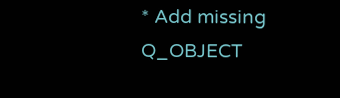* Add missing Q_OBJECT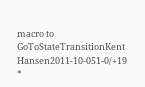macro to GoToStateTransitionKent Hansen2011-10-051-0/+19
*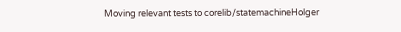Moving relevant tests to corelib/statemachineHolger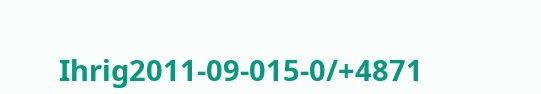Ihrig2011-09-015-0/+4871